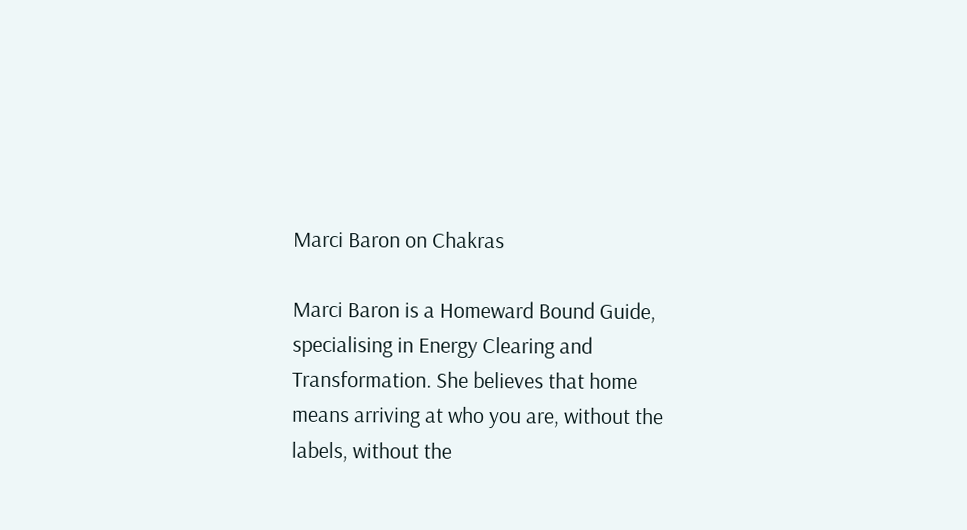Marci Baron on Chakras

Marci Baron is a Homeward Bound Guide, specialising in Energy Clearing and Transformation. She believes that home means arriving at who you are, without the labels, without the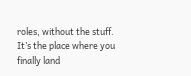roles, without the stuff. It’s the place where you finally land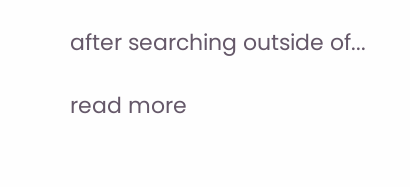after searching outside of...

read more